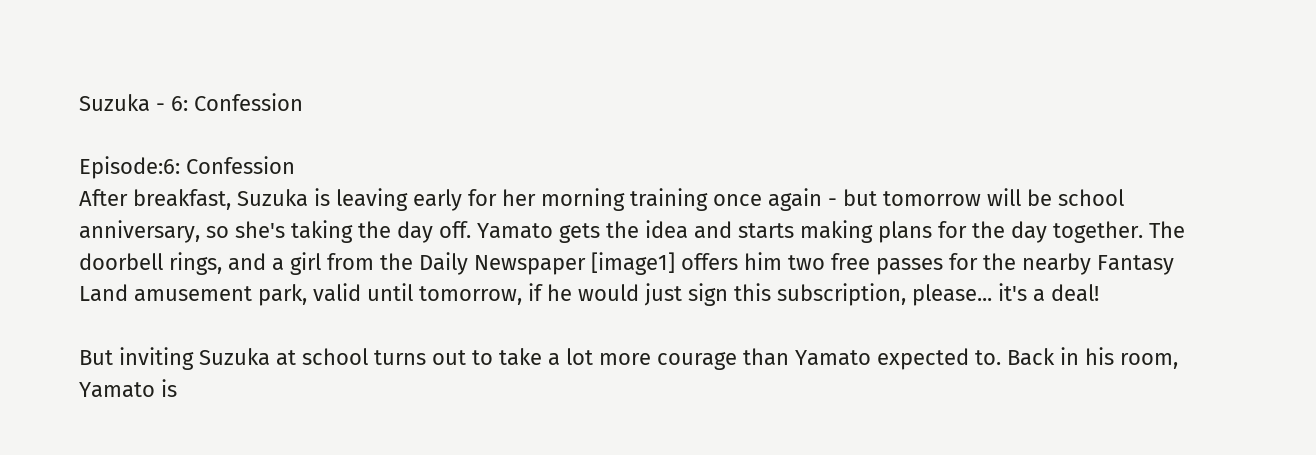Suzuka - 6: Confession

Episode:6: Confession
After breakfast, Suzuka is leaving early for her morning training once again - but tomorrow will be school anniversary, so she's taking the day off. Yamato gets the idea and starts making plans for the day together. The doorbell rings, and a girl from the Daily Newspaper [image1] offers him two free passes for the nearby Fantasy Land amusement park, valid until tomorrow, if he would just sign this subscription, please... it's a deal!

But inviting Suzuka at school turns out to take a lot more courage than Yamato expected to. Back in his room, Yamato is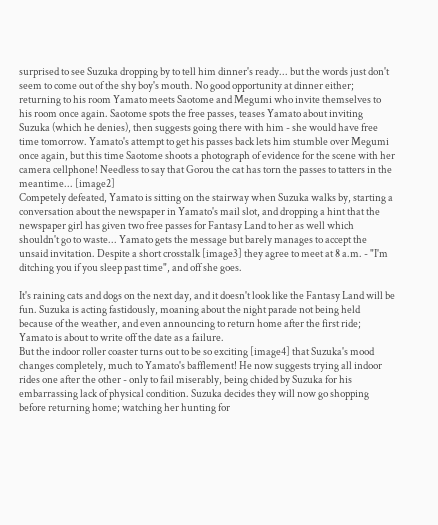surprised to see Suzuka dropping by to tell him dinner's ready... but the words just don't seem to come out of the shy boy's mouth. No good opportunity at dinner either; returning to his room Yamato meets Saotome and Megumi who invite themselves to his room once again. Saotome spots the free passes, teases Yamato about inviting Suzuka (which he denies), then suggests going there with him - she would have free time tomorrow. Yamato's attempt to get his passes back lets him stumble over Megumi once again, but this time Saotome shoots a photograph of evidence for the scene with her camera cellphone! Needless to say that Gorou the cat has torn the passes to tatters in the meantime... [image2]
Competely defeated, Yamato is sitting on the stairway when Suzuka walks by, starting a conversation about the newspaper in Yamato's mail slot, and dropping a hint that the newspaper girl has given two free passes for Fantasy Land to her as well which shouldn't go to waste... Yamato gets the message but barely manages to accept the unsaid invitation. Despite a short crosstalk [image3] they agree to meet at 8 a.m. - "I'm ditching you if you sleep past time", and off she goes.

It's raining cats and dogs on the next day, and it doesn't look like the Fantasy Land will be fun. Suzuka is acting fastidously, moaning about the night parade not being held because of the weather, and even announcing to return home after the first ride; Yamato is about to write off the date as a failure.
But the indoor roller coaster turns out to be so exciting [image4] that Suzuka's mood changes completely, much to Yamato's bafflement! He now suggests trying all indoor rides one after the other - only to fail miserably, being chided by Suzuka for his embarrassing lack of physical condition. Suzuka decides they will now go shopping before returning home; watching her hunting for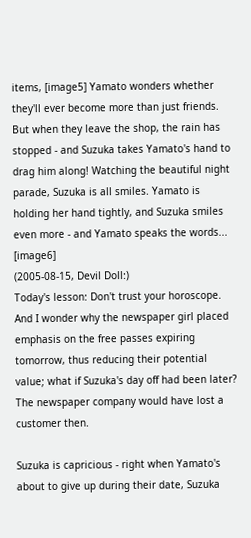items, [image5] Yamato wonders whether they'll ever become more than just friends. But when they leave the shop, the rain has stopped - and Suzuka takes Yamato's hand to drag him along! Watching the beautiful night parade, Suzuka is all smiles. Yamato is holding her hand tightly, and Suzuka smiles even more - and Yamato speaks the words... [image6]
(2005-08-15, Devil Doll:)
Today's lesson: Don't trust your horoscope. And I wonder why the newspaper girl placed emphasis on the free passes expiring tomorrow, thus reducing their potential value; what if Suzuka's day off had been later? The newspaper company would have lost a customer then.

Suzuka is capricious - right when Yamato's about to give up during their date, Suzuka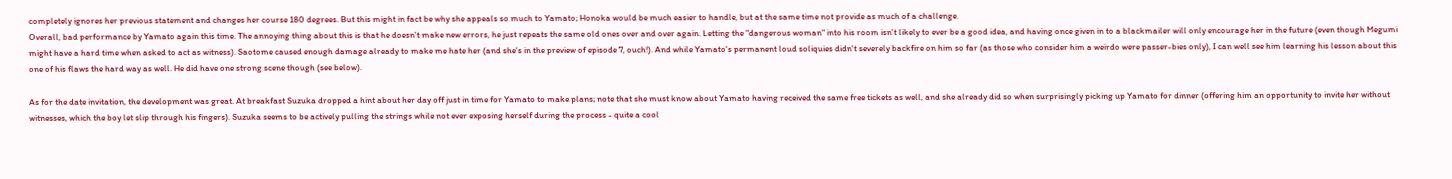completely ignores her previous statement and changes her course 180 degrees. But this might in fact be why she appeals so much to Yamato; Honoka would be much easier to handle, but at the same time not provide as much of a challenge.
Overall, bad performance by Yamato again this time. The annoying thing about this is that he doesn't make new errors, he just repeats the same old ones over and over again. Letting the "dangerous woman" into his room isn't likely to ever be a good idea, and having once given in to a blackmailer will only encourage her in the future (even though Megumi might have a hard time when asked to act as witness). Saotome caused enough damage already to make me hate her (and she's in the preview of episode 7, ouch!). And while Yamato's permanent loud soliquies didn't severely backfire on him so far (as those who consider him a weirdo were passer-bies only), I can well see him learning his lesson about this one of his flaws the hard way as well. He did have one strong scene though (see below).

As for the date invitation, the development was great. At breakfast Suzuka dropped a hint about her day off just in time for Yamato to make plans; note that she must know about Yamato having received the same free tickets as well, and she already did so when surprisingly picking up Yamato for dinner (offering him an opportunity to invite her without witnesses, which the boy let slip through his fingers). Suzuka seems to be actively pulling the strings while not ever exposing herself during the process - quite a cool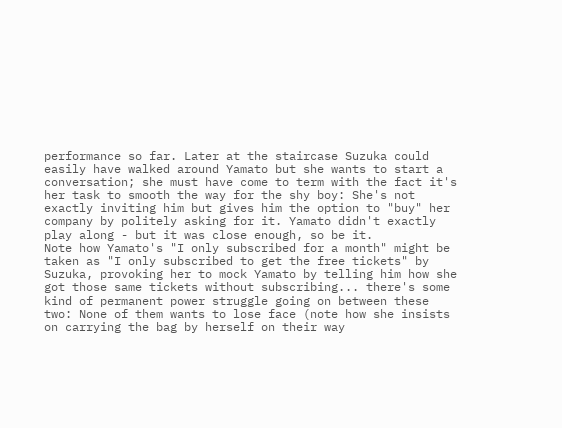performance so far. Later at the staircase Suzuka could easily have walked around Yamato but she wants to start a conversation; she must have come to term with the fact it's her task to smooth the way for the shy boy: She's not exactly inviting him but gives him the option to "buy" her company by politely asking for it. Yamato didn't exactly play along - but it was close enough, so be it.
Note how Yamato's "I only subscribed for a month" might be taken as "I only subscribed to get the free tickets" by Suzuka, provoking her to mock Yamato by telling him how she got those same tickets without subscribing... there's some kind of permanent power struggle going on between these two: None of them wants to lose face (note how she insists on carrying the bag by herself on their way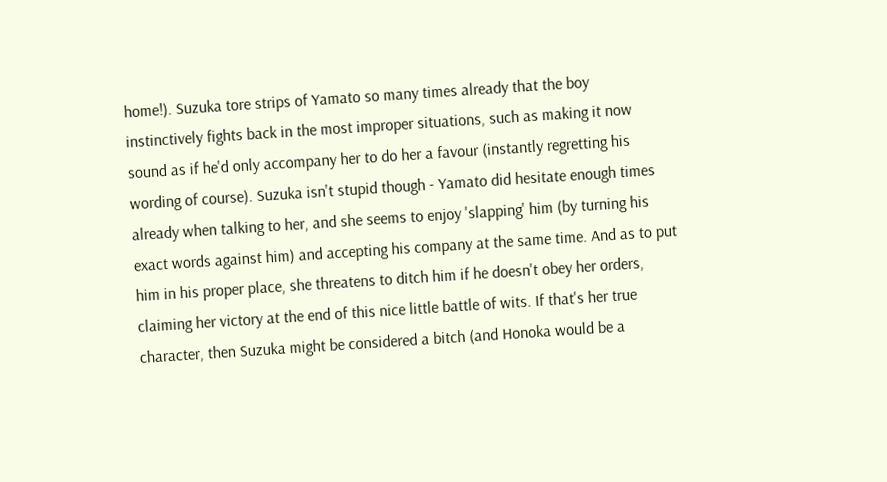home!). Suzuka tore strips of Yamato so many times already that the boy instinctively fights back in the most improper situations, such as making it now sound as if he'd only accompany her to do her a favour (instantly regretting his wording of course). Suzuka isn't stupid though - Yamato did hesitate enough times already when talking to her, and she seems to enjoy 'slapping' him (by turning his exact words against him) and accepting his company at the same time. And as to put him in his proper place, she threatens to ditch him if he doesn't obey her orders, claiming her victory at the end of this nice little battle of wits. If that's her true character, then Suzuka might be considered a bitch (and Honoka would be a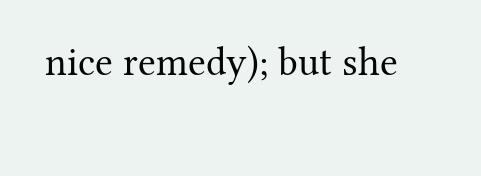nice remedy); but she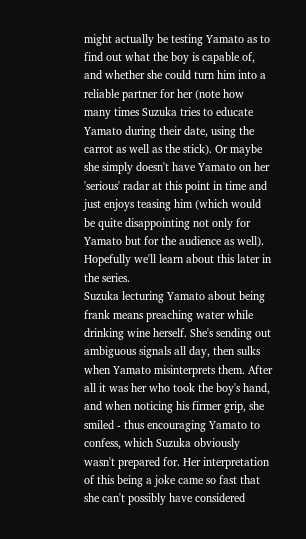might actually be testing Yamato as to find out what the boy is capable of, and whether she could turn him into a reliable partner for her (note how many times Suzuka tries to educate Yamato during their date, using the carrot as well as the stick). Or maybe she simply doesn't have Yamato on her 'serious' radar at this point in time and just enjoys teasing him (which would be quite disappointing not only for Yamato but for the audience as well). Hopefully we'll learn about this later in the series.
Suzuka lecturing Yamato about being frank means preaching water while drinking wine herself. She's sending out ambiguous signals all day, then sulks when Yamato misinterprets them. After all it was her who took the boy's hand, and when noticing his firmer grip, she smiled - thus encouraging Yamato to confess, which Suzuka obviously wasn't prepared for. Her interpretation of this being a joke came so fast that she can't possibly have considered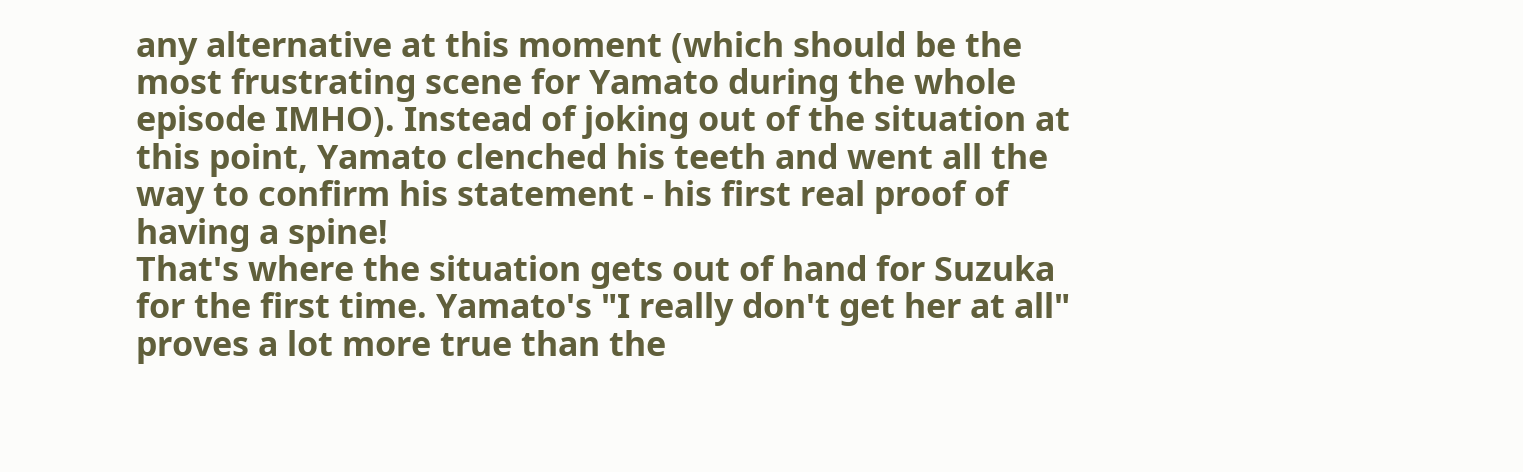any alternative at this moment (which should be the most frustrating scene for Yamato during the whole episode IMHO). Instead of joking out of the situation at this point, Yamato clenched his teeth and went all the way to confirm his statement - his first real proof of having a spine!
That's where the situation gets out of hand for Suzuka for the first time. Yamato's "I really don't get her at all" proves a lot more true than the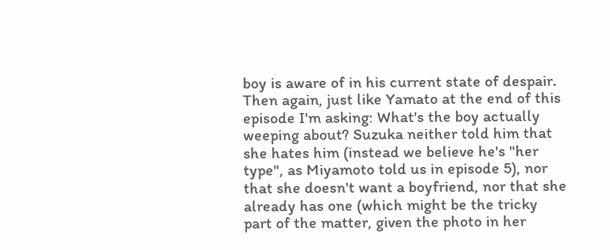boy is aware of in his current state of despair. Then again, just like Yamato at the end of this episode I'm asking: What's the boy actually weeping about? Suzuka neither told him that she hates him (instead we believe he's "her type", as Miyamoto told us in episode 5), nor that she doesn't want a boyfriend, nor that she already has one (which might be the tricky part of the matter, given the photo in her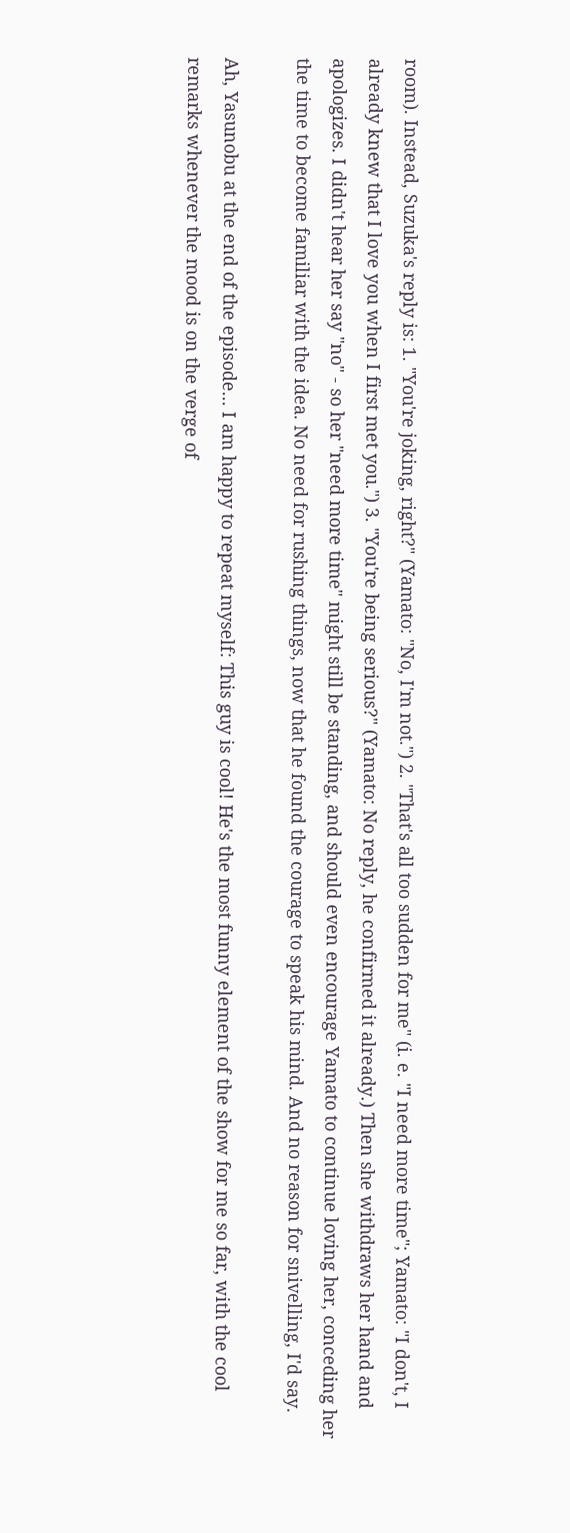room). Instead, Suzuka's reply is: 1. "You're joking, right?" (Yamato: "No, I'm not.") 2. "That's all too sudden for me" (i. e. "I need more time"; Yamato: "I don't, I already knew that I love you when I first met you.") 3. "You're being serious?" (Yamato: No reply, he confirmed it already.) Then she withdraws her hand and apologizes. I didn't hear her say "no" - so her "need more time" might still be standing, and should even encourage Yamato to continue loving her, conceding her the time to become familiar with the idea. No need for rushing things, now that he found the courage to speak his mind. And no reason for snivelling, I'd say.

Ah, Yasunobu at the end of the episode... I am happy to repeat myself: This guy is cool! He's the most funny element of the show for me so far, with the cool remarks whenever the mood is on the verge of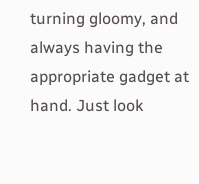turning gloomy, and always having the appropriate gadget at hand. Just look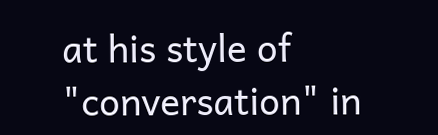at his style of "conversation" in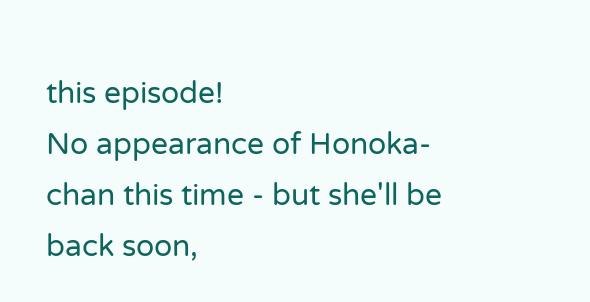this episode!
No appearance of Honoka-chan this time - but she'll be back soon,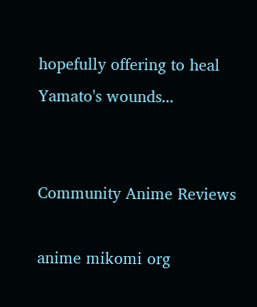hopefully offering to heal Yamato's wounds...


Community Anime Reviews

anime mikomi org